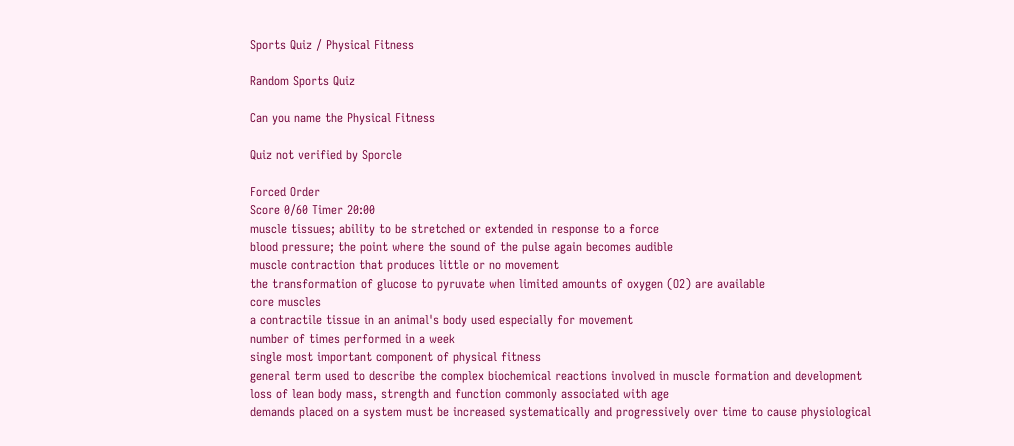Sports Quiz / Physical Fitness

Random Sports Quiz

Can you name the Physical Fitness

Quiz not verified by Sporcle

Forced Order
Score 0/60 Timer 20:00
muscle tissues; ability to be stretched or extended in response to a force
blood pressure; the point where the sound of the pulse again becomes audible
muscle contraction that produces little or no movement
the transformation of glucose to pyruvate when limited amounts of oxygen (O2) are available
core muscles
a contractile tissue in an animal's body used especially for movement
number of times performed in a week
single most important component of physical fitness
general term used to describe the complex biochemical reactions involved in muscle formation and development
loss of lean body mass, strength and function commonly associated with age
demands placed on a system must be increased systematically and progressively over time to cause physiological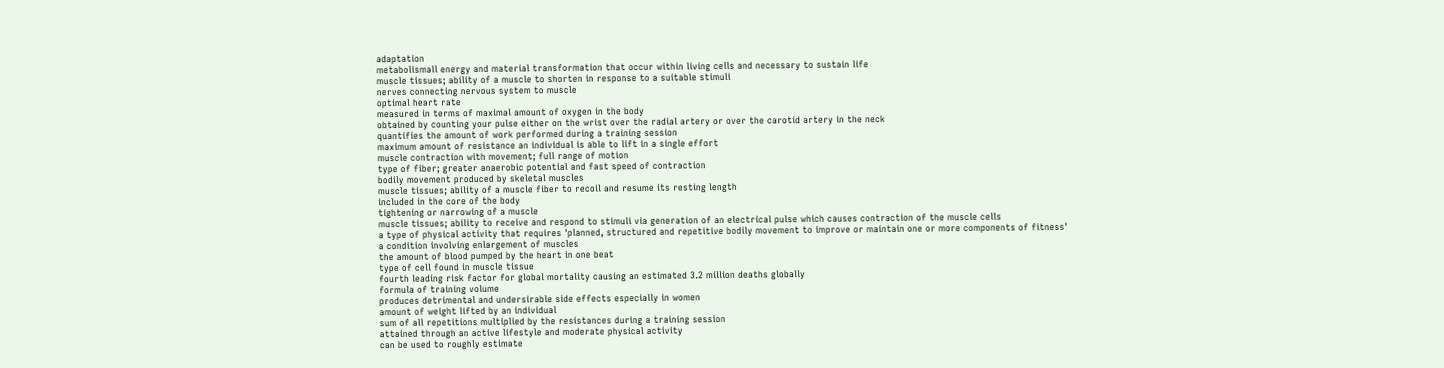adaptation
metabolismall energy and material transformation that occur within living cells and necessary to sustain life
muscle tissues; ability of a muscle to shorten in response to a suitable stimuli
nerves connecting nervous system to muscle
optimal heart rate
measured in terms of maximal amount of oxygen in the body
obtained by counting your pulse either on the wrist over the radial artery or over the carotid artery in the neck
quantifies the amount of work performed during a training session
maximum amount of resistance an individual is able to lift in a single effort
muscle contraction with movement; full range of motion
type of fiber; greater anaerobic potential and fast speed of contraction
bodily movement produced by skeletal muscles
muscle tissues; ability of a muscle fiber to recoil and resume its resting length
included in the core of the body
tightening or narrowing of a muscle
muscle tissues; ability to receive and respond to stimuli via generation of an electrical pulse which causes contraction of the muscle cells
a type of physical activity that requires 'planned, structured and repetitive bodily movement to improve or maintain one or more components of fitness'
a condition involving enlargement of muscles
the amount of blood pumped by the heart in one beat
type of cell found in muscle tissue
fourth leading risk factor for global mortality causing an estimated 3.2 million deaths globally
formula of training volume
produces detrimental and undersirable side effects especially in women
amount of weight lifted by an individual
sum of all repetitions multiplied by the resistances during a training session
attained through an active lifestyle and moderate physical activity
can be used to roughly estimate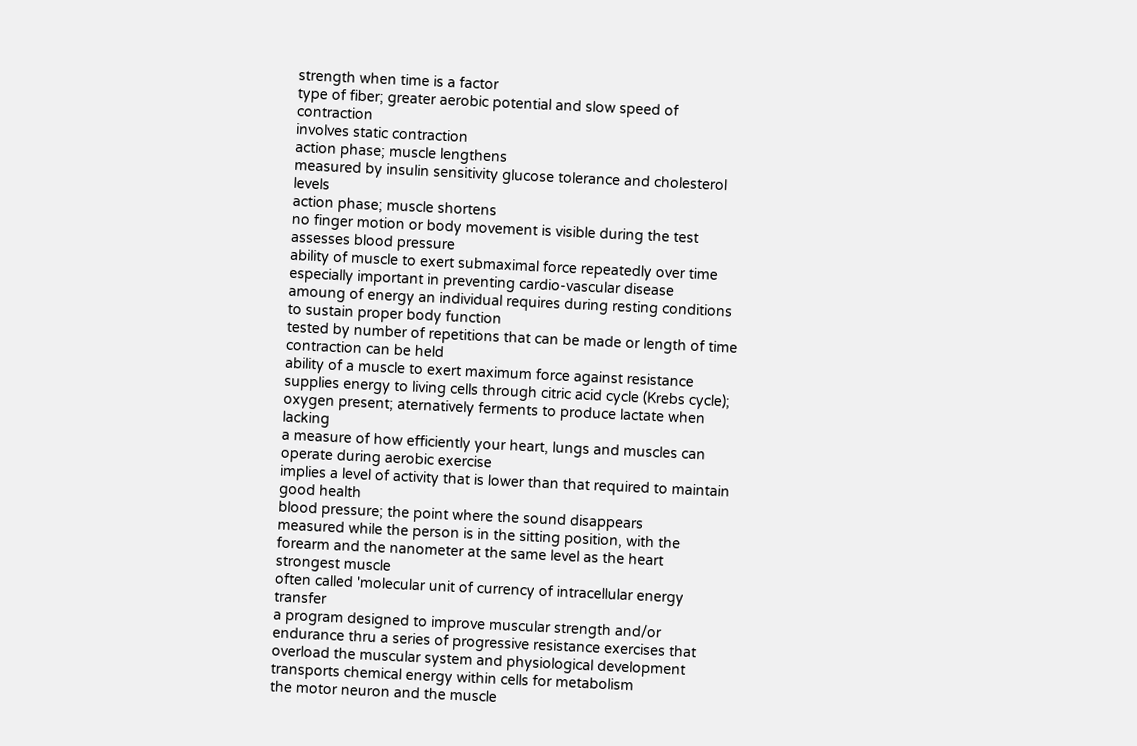strength when time is a factor
type of fiber; greater aerobic potential and slow speed of contraction
involves static contraction
action phase; muscle lengthens
measured by insulin sensitivity glucose tolerance and cholesterol levels
action phase; muscle shortens
no finger motion or body movement is visible during the test
assesses blood pressure
ability of muscle to exert submaximal force repeatedly over time
especially important in preventing cardio-vascular disease
amoung of energy an individual requires during resting conditions to sustain proper body function
tested by number of repetitions that can be made or length of time contraction can be held
ability of a muscle to exert maximum force against resistance
supplies energy to living cells through citric acid cycle (Krebs cycle); oxygen present; aternatively ferments to produce lactate when lacking
a measure of how efficiently your heart, lungs and muscles can operate during aerobic exercise
implies a level of activity that is lower than that required to maintain good health
blood pressure; the point where the sound disappears
measured while the person is in the sitting position, with the forearm and the nanometer at the same level as the heart
strongest muscle
often called 'molecular unit of currency of intracellular energy transfer
a program designed to improve muscular strength and/or endurance thru a series of progressive resistance exercises that overload the muscular system and physiological development
transports chemical energy within cells for metabolism
the motor neuron and the muscle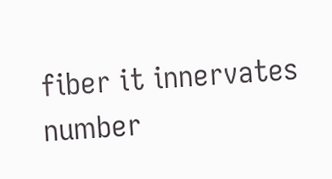fiber it innervates
number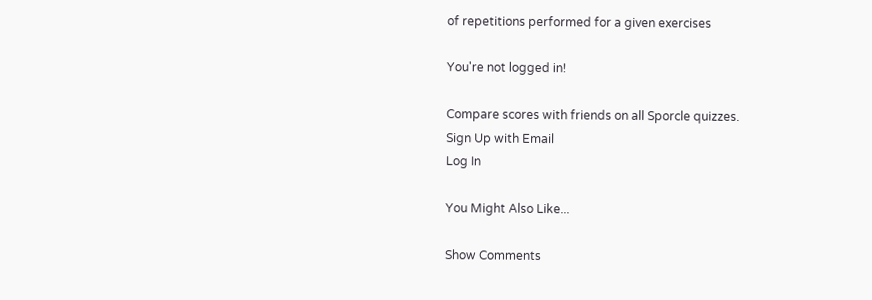of repetitions performed for a given exercises

You're not logged in!

Compare scores with friends on all Sporcle quizzes.
Sign Up with Email
Log In

You Might Also Like...

Show Comments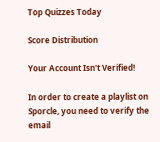Top Quizzes Today

Score Distribution

Your Account Isn't Verified!

In order to create a playlist on Sporcle, you need to verify the email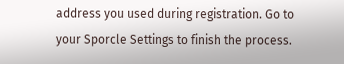address you used during registration. Go to your Sporcle Settings to finish the process.